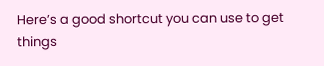Here’s a good shortcut you can use to get things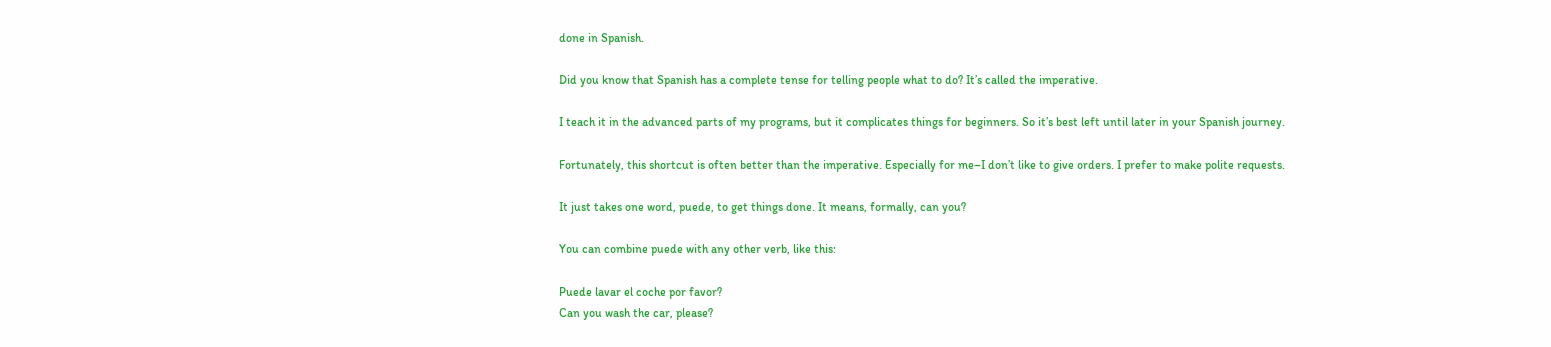done in Spanish.

Did you know that Spanish has a complete tense for telling people what to do? It’s called the imperative.

I teach it in the advanced parts of my programs, but it complicates things for beginners. So it’s best left until later in your Spanish journey.

Fortunately, this shortcut is often better than the imperative. Especially for me–I don’t like to give orders. I prefer to make polite requests.

It just takes one word, puede, to get things done. It means, formally, can you?

You can combine puede with any other verb, like this:

Puede lavar el coche por favor?
Can you wash the car, please?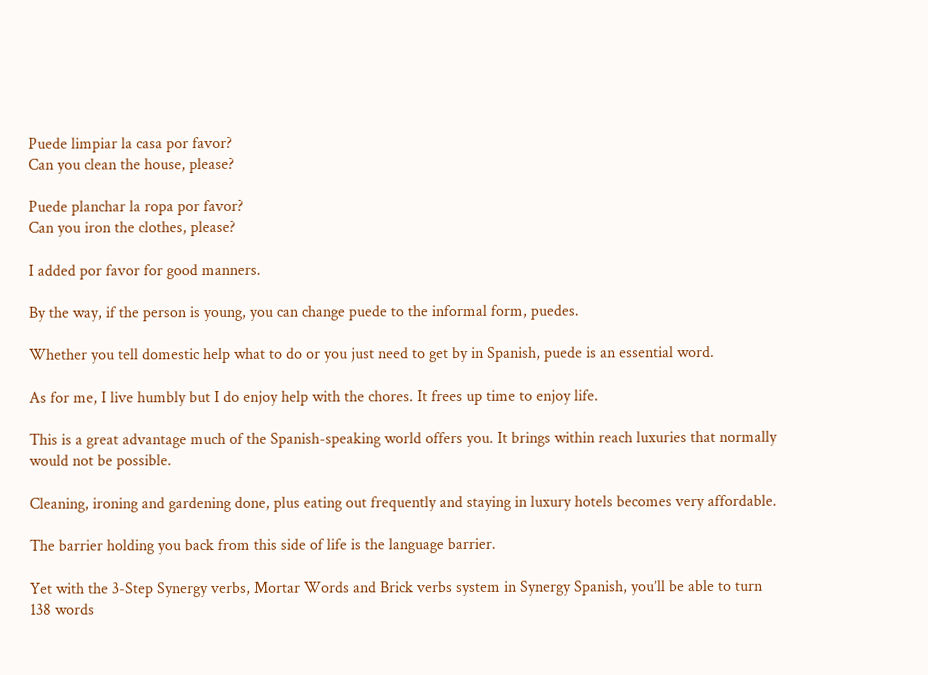Puede limpiar la casa por favor?
Can you clean the house, please?

Puede planchar la ropa por favor?
Can you iron the clothes, please?

I added por favor for good manners.

By the way, if the person is young, you can change puede to the informal form, puedes.

Whether you tell domestic help what to do or you just need to get by in Spanish, puede is an essential word.

As for me, I live humbly but I do enjoy help with the chores. It frees up time to enjoy life.

This is a great advantage much of the Spanish-speaking world offers you. It brings within reach luxuries that normally would not be possible.

Cleaning, ironing and gardening done, plus eating out frequently and staying in luxury hotels becomes very affordable.

The barrier holding you back from this side of life is the language barrier.

Yet with the 3-Step Synergy verbs, Mortar Words and Brick verbs system in Synergy Spanish, you’ll be able to turn 138 words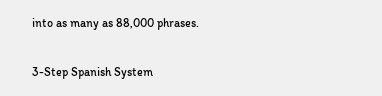into as many as 88,000 phrases.

3-Step Spanish System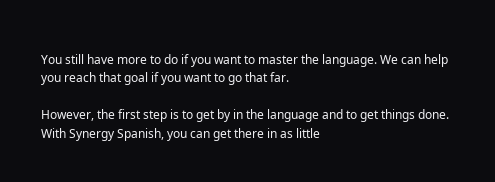You still have more to do if you want to master the language. We can help you reach that goal if you want to go that far.

However, the first step is to get by in the language and to get things done. With Synergy Spanish, you can get there in as little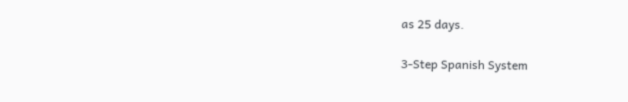as 25 days.

3-Step Spanish System